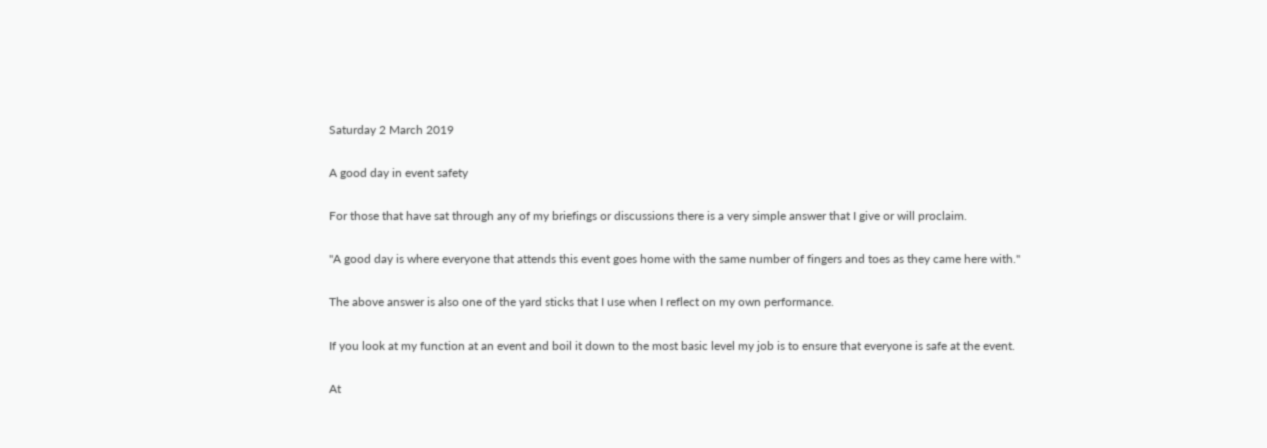Saturday 2 March 2019

A good day in event safety

For those that have sat through any of my briefings or discussions there is a very simple answer that I give or will proclaim.

"A good day is where everyone that attends this event goes home with the same number of fingers and toes as they came here with."

The above answer is also one of the yard sticks that I use when I reflect on my own performance.

If you look at my function at an event and boil it down to the most basic level my job is to ensure that everyone is safe at the event.

At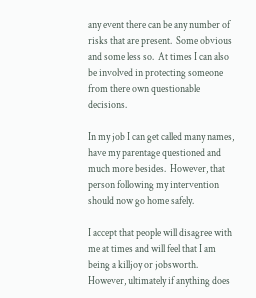any event there can be any number of risks that are present.  Some obvious and some less so.  At times I can also be involved in protecting someone from there own questionable decisions.

In my job I can get called many names, have my parentage questioned and much more besides.  However, that person following my intervention should now go home safely.

I accept that people will disagree with me at times and will feel that I am being a killjoy or jobsworth.  However, ultimately if anything does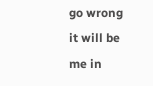go wrong it will be me in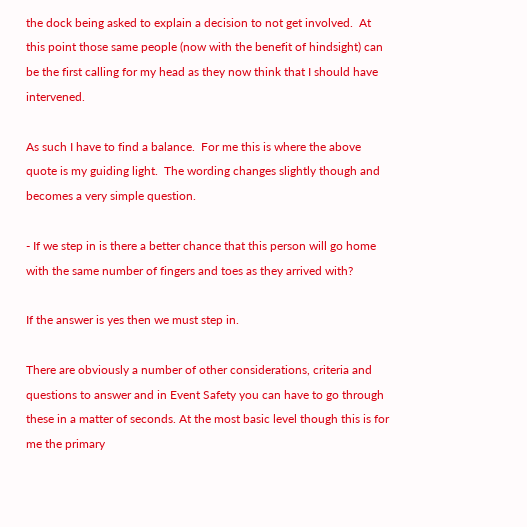the dock being asked to explain a decision to not get involved.  At this point those same people (now with the benefit of hindsight) can be the first calling for my head as they now think that I should have intervened.

As such I have to find a balance.  For me this is where the above quote is my guiding light.  The wording changes slightly though and becomes a very simple question.

- If we step in is there a better chance that this person will go home with the same number of fingers and toes as they arrived with?

If the answer is yes then we must step in.

There are obviously a number of other considerations, criteria and questions to answer and in Event Safety you can have to go through these in a matter of seconds. At the most basic level though this is for me the primary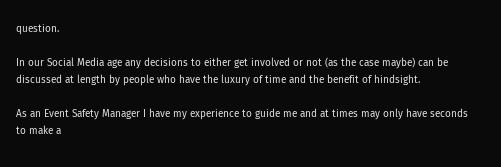question.

In our Social Media age any decisions to either get involved or not (as the case maybe) can be discussed at length by people who have the luxury of time and the benefit of hindsight.

As an Event Safety Manager I have my experience to guide me and at times may only have seconds to make a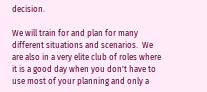decision.

We will train for and plan for many different situations and scenarios.  We are also in a very elite club of roles where it is a good day when you don't have to use most of your planning and only a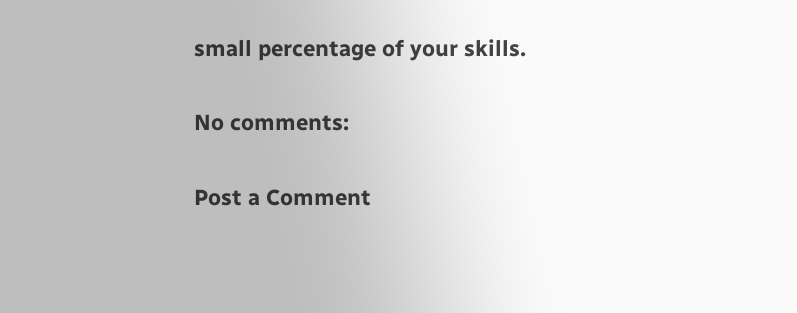small percentage of your skills.

No comments:

Post a Comment